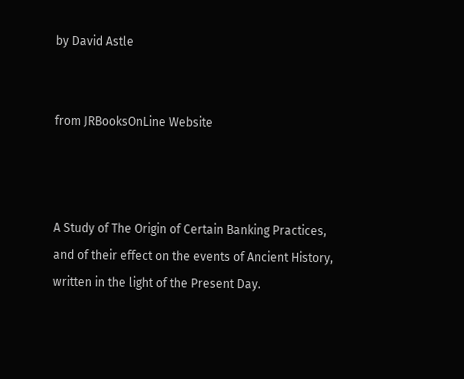by David Astle


from JRBooksOnLine Website



A Study of The Origin of Certain Banking Practices, and of their effect on the events of Ancient History, written in the light of the Present Day.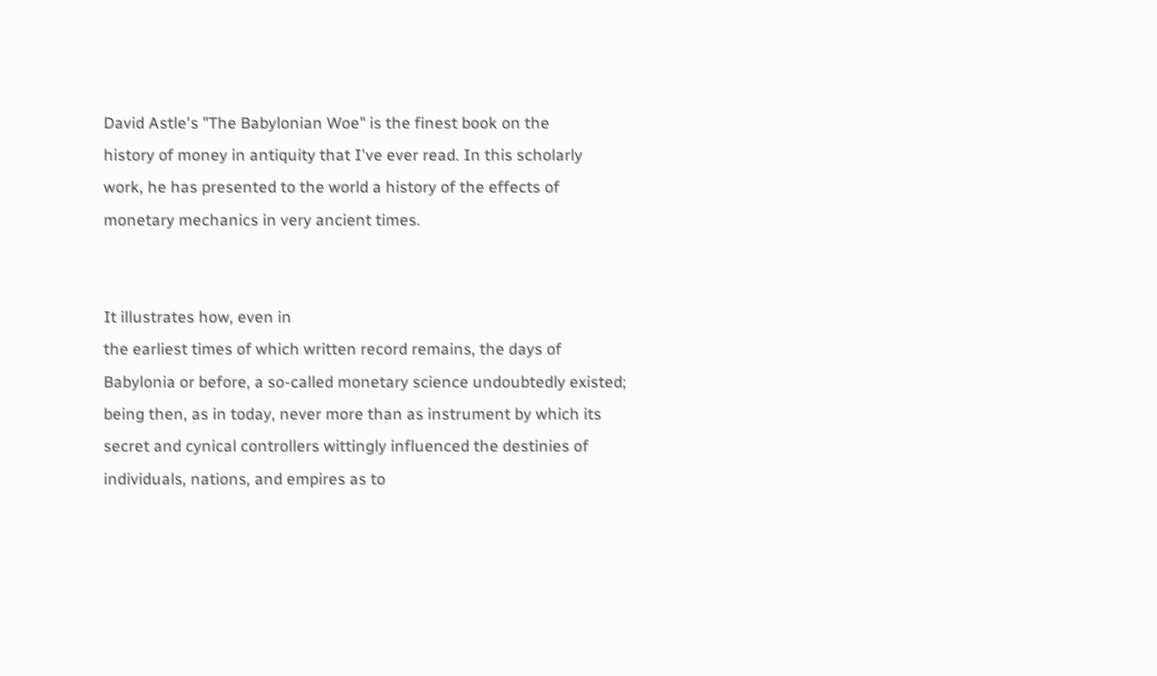David Astle's "The Babylonian Woe" is the finest book on the
history of money in antiquity that I've ever read. In this scholarly
work, he has presented to the world a history of the effects of
monetary mechanics in very ancient times.


It illustrates how, even in
the earliest times of which written record remains, the days of
Babylonia or before, a so-called monetary science undoubtedly existed;
being then, as in today, never more than as instrument by which its
secret and cynical controllers wittingly influenced the destinies of
individuals, nations, and empires as to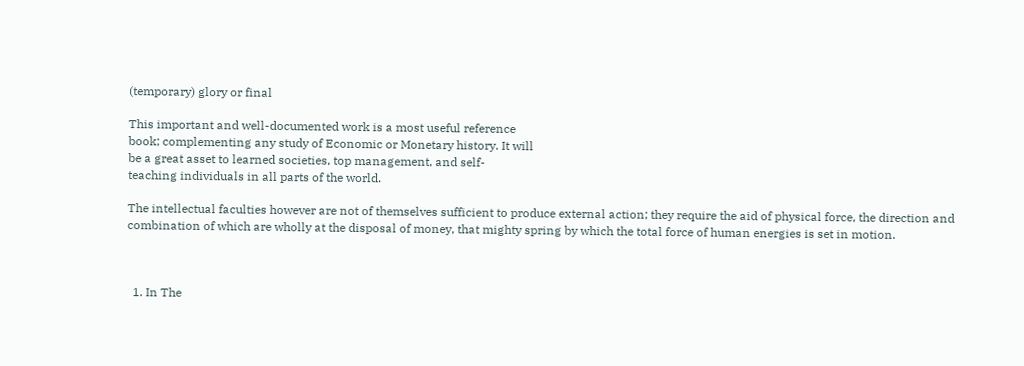(temporary) glory or final

This important and well-documented work is a most useful reference
book; complementing any study of Economic or Monetary history. It will
be a great asset to learned societies, top management, and self-
teaching individuals in all parts of the world.

The intellectual faculties however are not of themselves sufficient to produce external action; they require the aid of physical force, the direction and combination of which are wholly at the disposal of money, that mighty spring by which the total force of human energies is set in motion.



  1. In The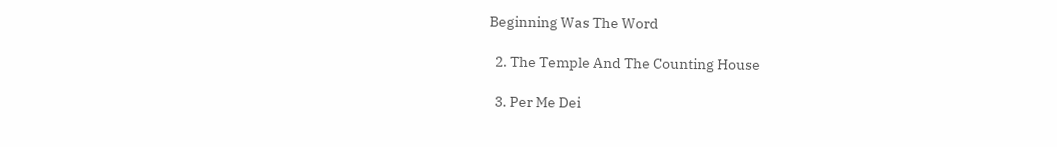Beginning Was The Word

  2. The Temple And The Counting House

  3. Per Me Dei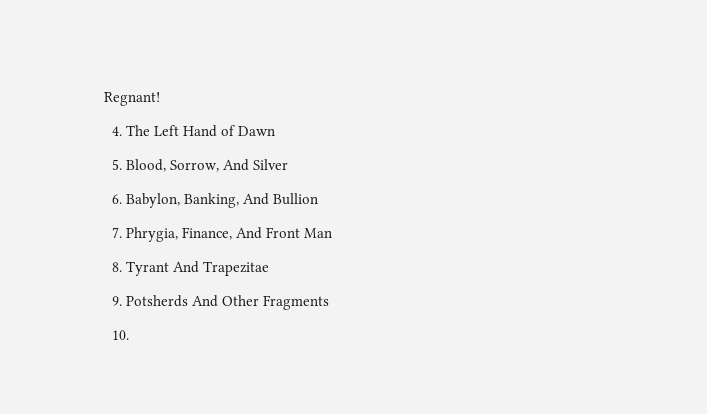Regnant!

  4. The Left Hand of Dawn

  5. Blood, Sorrow, And Silver

  6. Babylon, Banking, And Bullion

  7. Phrygia, Finance, And Front Man

  8. Tyrant And Trapezitae

  9. Potsherds And Other Fragments

  10.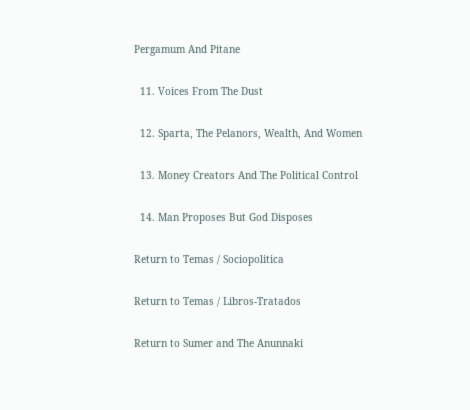Pergamum And Pitane

  11. Voices From The Dust

  12. Sparta, The Pelanors, Wealth, And Women

  13. Money Creators And The Political Control

  14. Man Proposes But God Disposes

Return to Temas / Sociopolitica

Return to Temas / Libros-Tratados

Return to Sumer and The Anunnaki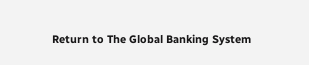Return to The Global Banking System